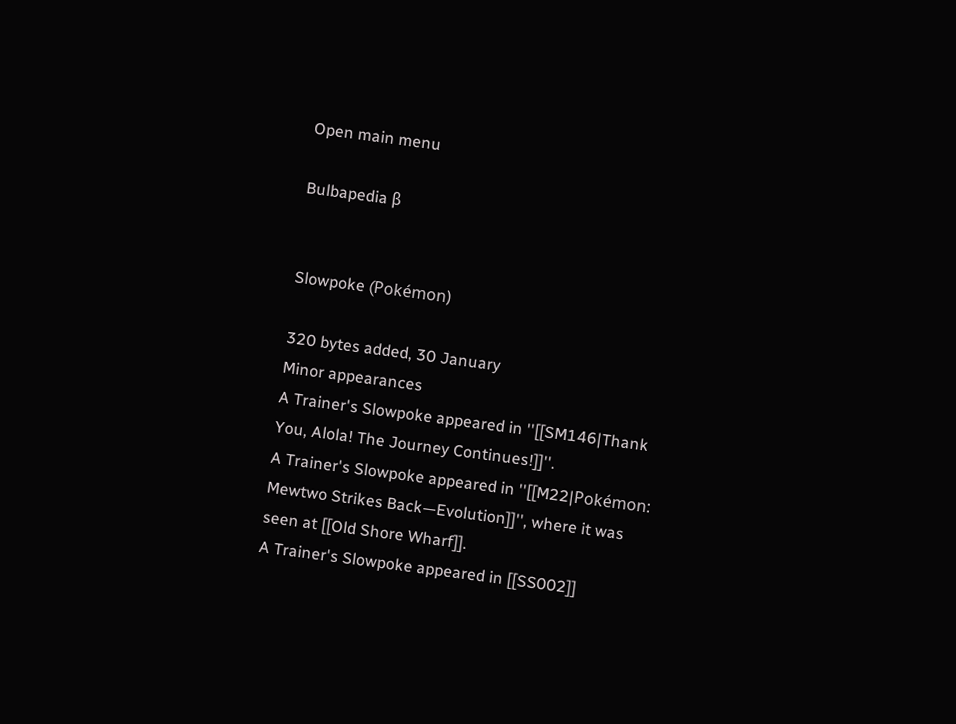Open main menu

Bulbapedia β


Slowpoke (Pokémon)

320 bytes added, 30 January
Minor appearances
A Trainer's Slowpoke appeared in ''[[SM146|Thank You, Alola! The Journey Continues!]]''.
A Trainer's Slowpoke appeared in ''[[M22|Pokémon: Mewtwo Strikes Back—Evolution]]'', where it was seen at [[Old Shore Wharf]].
A Trainer's Slowpoke appeared in [[SS002]]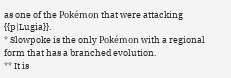as one of the Pokémon that were attacking {{p|Lugia}}.
* Slowpoke is the only Pokémon with a regional form that has a branched evolution.
** It is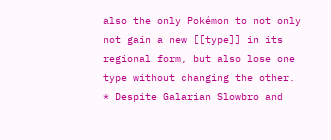also the only Pokémon to not only not gain a new [[type]] in its regional form, but also lose one type without changing the other.
* Despite Galarian Slowbro and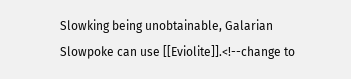Slowking being unobtainable, Galarian Slowpoke can use [[Eviolite]].<!--change to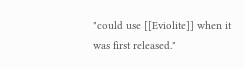"could use [[Eviolite]] when it was first released."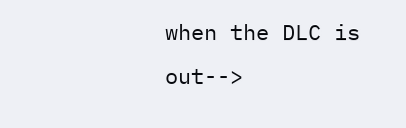when the DLC is out-->